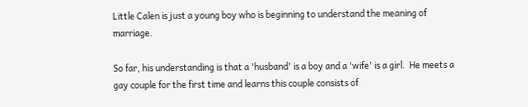Little Calen is just a young boy who is beginning to understand the meaning of marriage.

So far, his understanding is that a 'husband' is a boy and a 'wife' is a girl.  He meets a gay couple for the first time and learns this couple consists of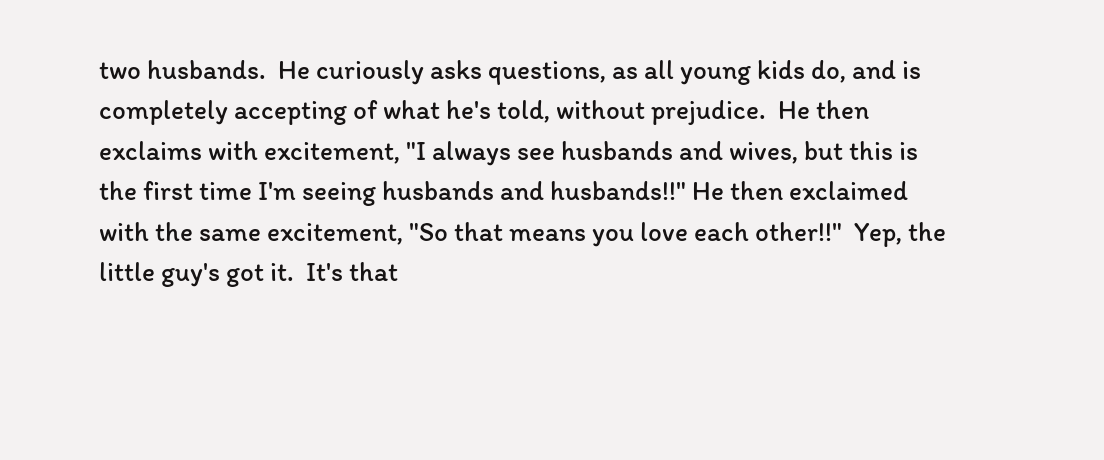two husbands.  He curiously asks questions, as all young kids do, and is completely accepting of what he's told, without prejudice.  He then exclaims with excitement, "I always see husbands and wives, but this is the first time I'm seeing husbands and husbands!!" He then exclaimed with the same excitement, "So that means you love each other!!"  Yep, the little guy's got it.  It's that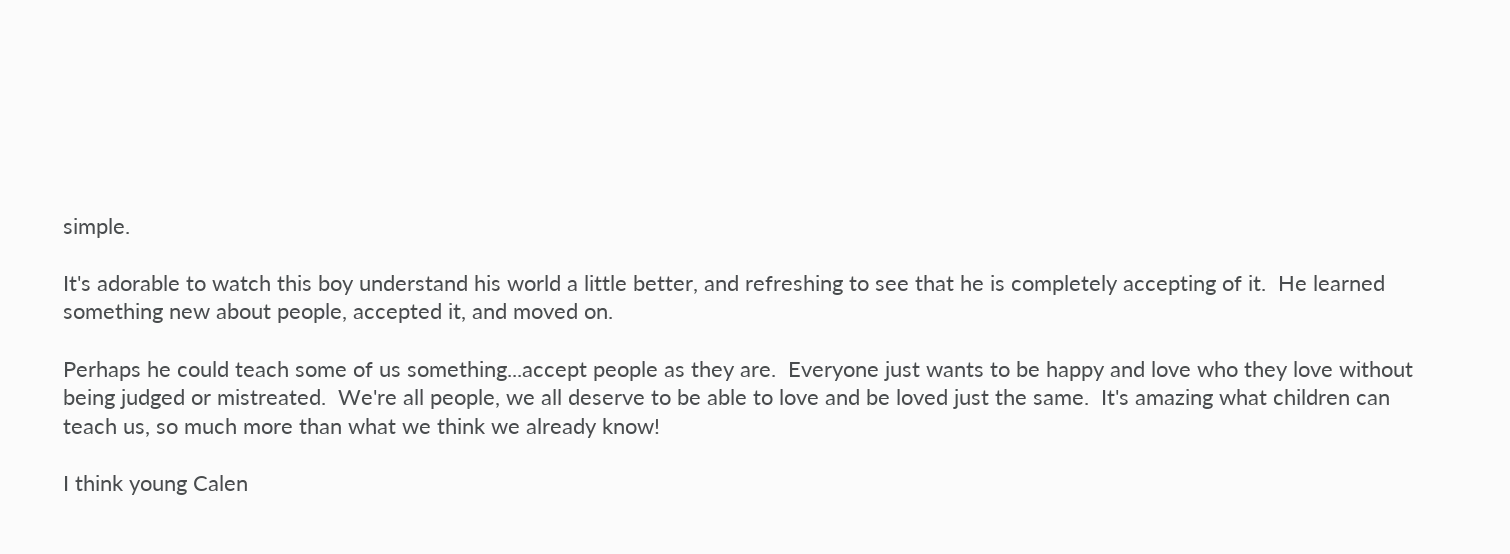simple.

It's adorable to watch this boy understand his world a little better, and refreshing to see that he is completely accepting of it.  He learned something new about people, accepted it, and moved on.

Perhaps he could teach some of us something...accept people as they are.  Everyone just wants to be happy and love who they love without being judged or mistreated.  We're all people, we all deserve to be able to love and be loved just the same.  It's amazing what children can teach us, so much more than what we think we already know!

I think young Calen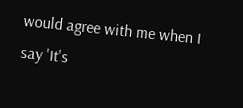would agree with me when I say 'It's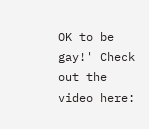OK to be gay!' Check out the video here: